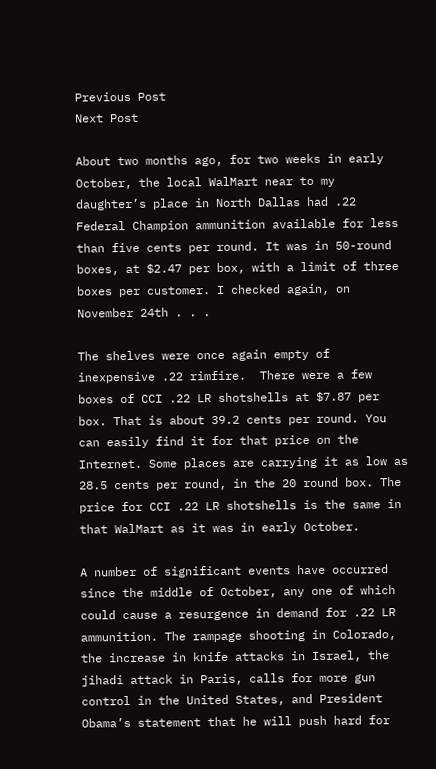Previous Post
Next Post

About two months ago, for two weeks in early October, the local WalMart near to my daughter’s place in North Dallas had .22 Federal Champion ammunition available for less than five cents per round. It was in 50-round boxes, at $2.47 per box, with a limit of three boxes per customer. I checked again, on November 24th . . .

The shelves were once again empty of inexpensive .22 rimfire.  There were a few boxes of CCI .22 LR shotshells at $7.87 per box. That is about 39.2 cents per round. You can easily find it for that price on the Internet. Some places are carrying it as low as 28.5 cents per round, in the 20 round box. The price for CCI .22 LR shotshells is the same in that WalMart as it was in early October.

A number of significant events have occurred since the middle of October, any one of which could cause a resurgence in demand for .22 LR ammunition. The rampage shooting in Colorado, the increase in knife attacks in Israel, the jihadi attack in Paris, calls for more gun control in the United States, and President Obama’s statement that he will push hard for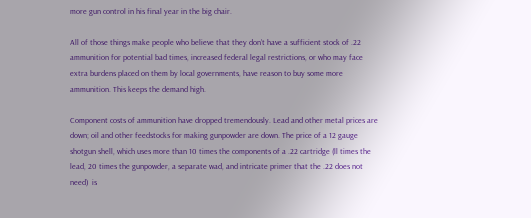more gun control in his final year in the big chair.

All of those things make people who believe that they don’t have a sufficient stock of .22 ammunition for potential bad times, increased federal legal restrictions, or who may face extra burdens placed on them by local governments, have reason to buy some more ammunition. This keeps the demand high.

Component costs of ammunition have dropped tremendously. Lead and other metal prices are down; oil and other feedstocks for making gunpowder are down. The price of a 12 gauge shotgun shell, which uses more than 10 times the components of a .22 cartridge (ll times the lead, 20 times the gunpowder, a separate wad, and intricate primer that the .22 does not need)  is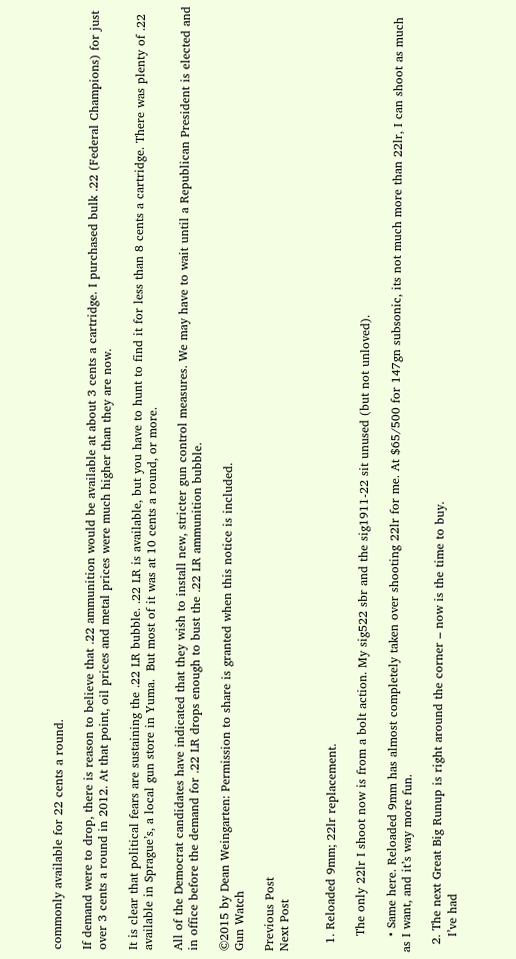commonly available for 22 cents a round.

If demand were to drop, there is reason to believe that .22 ammunition would be available at about 3 cents a cartridge. I purchased bulk .22 (Federal Champions) for just over 3 cents a round in 2012. At that point, oil prices and metal prices were much higher than they are now.

It is clear that political fears are sustaining the .22 LR bubble. .22 LR is available, but you have to hunt to find it for less than 8 cents a cartridge. There was plenty of .22 available in Sprague’s, a local gun store in Yuma.  But most of it was at 10 cents a round, or more.

All of the Democrat candidates have indicated that they wish to install new, stricter gun control measures. We may have to wait until a Republican President is elected and in office before the demand for .22 LR drops enough to bust the .22 LR ammunition bubble.

©2015 by Dean Weingarten: Permission to share is granted when this notice is included.
Gun Watch

Previous Post
Next Post


  1. Reloaded 9mm; 22lr replacement.

    The only 22lr I shoot now is from a bolt action. My sig522 sbr and the sig1911-22 sit unused (but not unloved).

    • Same here. Reloaded 9mm has almost completely taken over shooting 22lr for me. At $65/500 for 147gn subsonic, its not much more than 22lr, I can shoot as much as I want, and it’s way more fun.

  2. The next Great Big Runup is right around the corner – now is the time to buy.
    I’ve had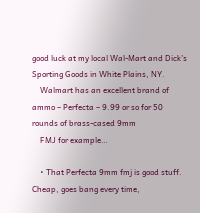good luck at my local Wal-Mart and Dick’s Sporting Goods in White Plains, NY.
    Walmart has an excellent brand of ammo – Perfecta – 9.99 or so for 50 rounds of brass-cased 9mm
    FMJ for example…

    • That Perfecta 9mm fmj is good stuff. Cheap, goes bang every time,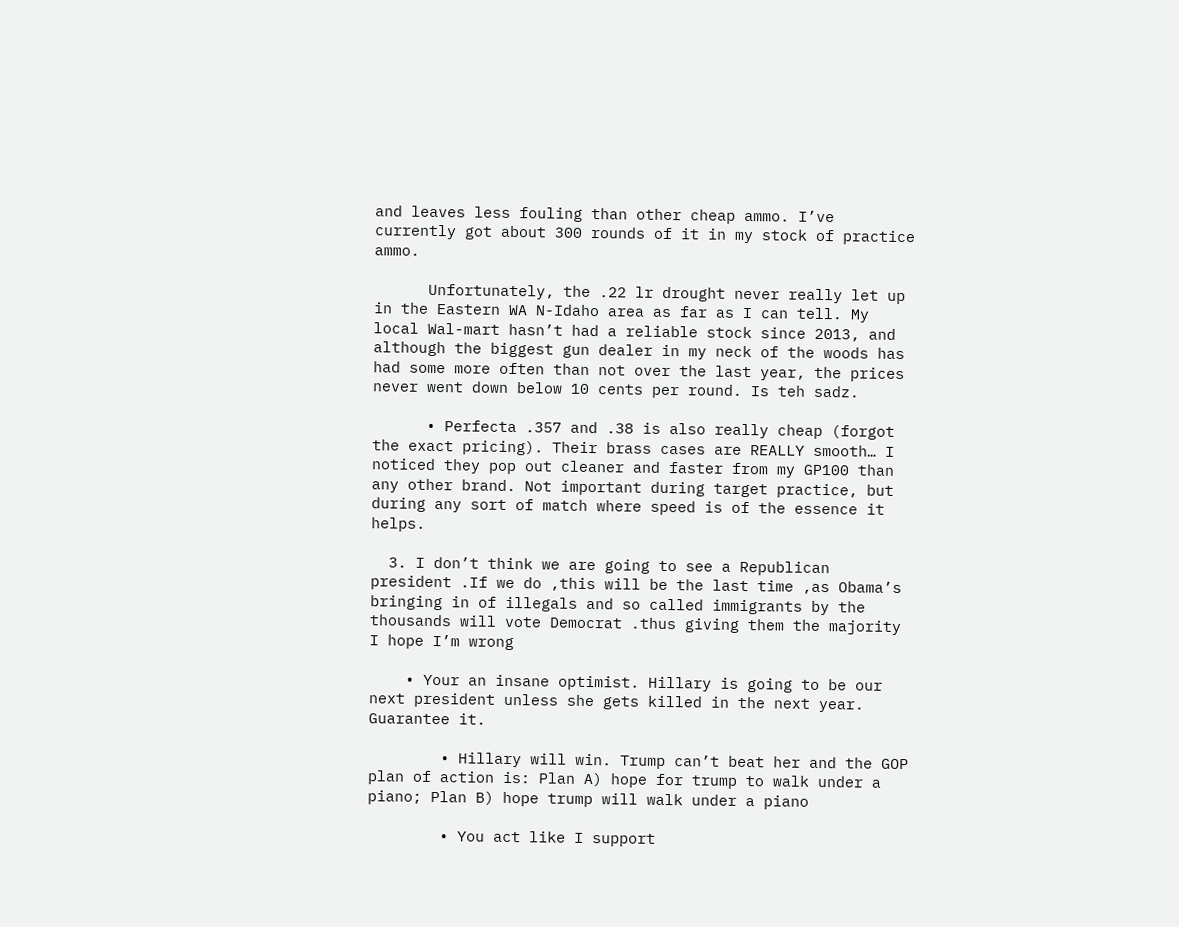and leaves less fouling than other cheap ammo. I’ve currently got about 300 rounds of it in my stock of practice ammo.

      Unfortunately, the .22 lr drought never really let up in the Eastern WA N-Idaho area as far as I can tell. My local Wal-mart hasn’t had a reliable stock since 2013, and although the biggest gun dealer in my neck of the woods has had some more often than not over the last year, the prices never went down below 10 cents per round. Is teh sadz.

      • Perfecta .357 and .38 is also really cheap (forgot the exact pricing). Their brass cases are REALLY smooth… I noticed they pop out cleaner and faster from my GP100 than any other brand. Not important during target practice, but during any sort of match where speed is of the essence it helps.

  3. I don’t think we are going to see a Republican president .If we do ,this will be the last time ,as Obama’s bringing in of illegals and so called immigrants by the thousands will vote Democrat .thus giving them the majority I hope I’m wrong

    • Your an insane optimist. Hillary is going to be our next president unless she gets killed in the next year. Guarantee it.

        • Hillary will win. Trump can’t beat her and the GOP plan of action is: Plan A) hope for trump to walk under a piano; Plan B) hope trump will walk under a piano

        • You act like I support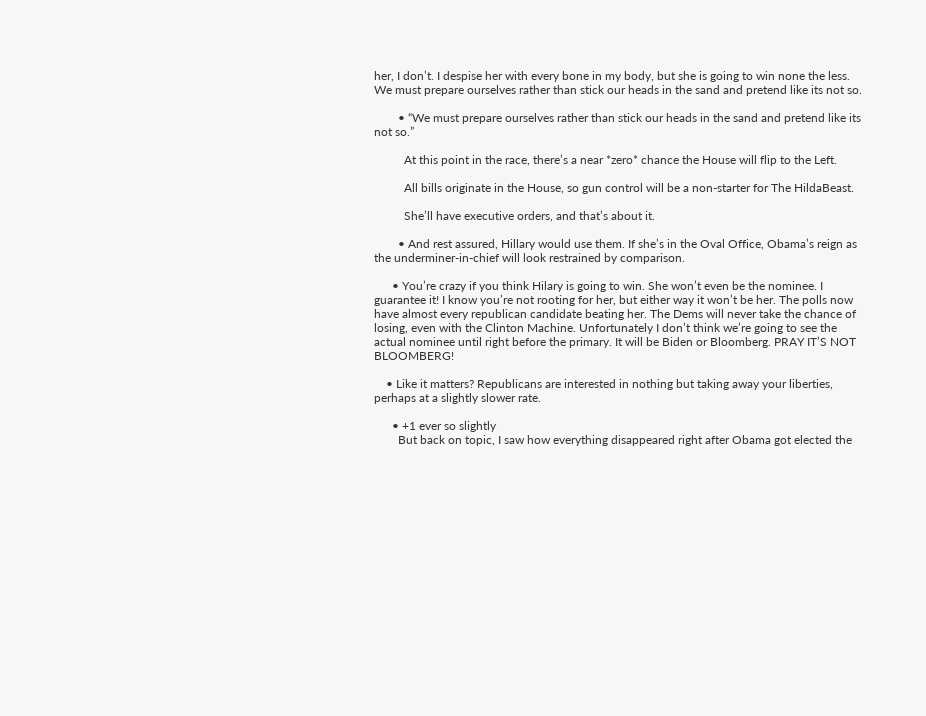her, I don’t. I despise her with every bone in my body, but she is going to win none the less. We must prepare ourselves rather than stick our heads in the sand and pretend like its not so.

        • “We must prepare ourselves rather than stick our heads in the sand and pretend like its not so.”

          At this point in the race, there’s a near *zero* chance the House will flip to the Left.

          All bills originate in the House, so gun control will be a non-starter for The HildaBeast.

          She’ll have executive orders, and that’s about it.

        • And rest assured, Hillary would use them. If she’s in the Oval Office, Obama’s reign as the underminer-in-chief will look restrained by comparison.

      • You’re crazy if you think Hilary is going to win. She won’t even be the nominee. I guarantee it! I know you’re not rooting for her, but either way it won’t be her. The polls now have almost every republican candidate beating her. The Dems will never take the chance of losing, even with the Clinton Machine. Unfortunately I don’t think we’re going to see the actual nominee until right before the primary. It will be Biden or Bloomberg. PRAY IT’S NOT BLOOMBERG!

    • Like it matters? Republicans are interested in nothing but taking away your liberties, perhaps at a slightly slower rate.

      • +1 ever so slightly
        But back on topic, I saw how everything disappeared right after Obama got elected the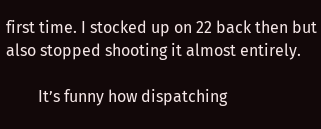first time. I stocked up on 22 back then but also stopped shooting it almost entirely.

        It’s funny how dispatching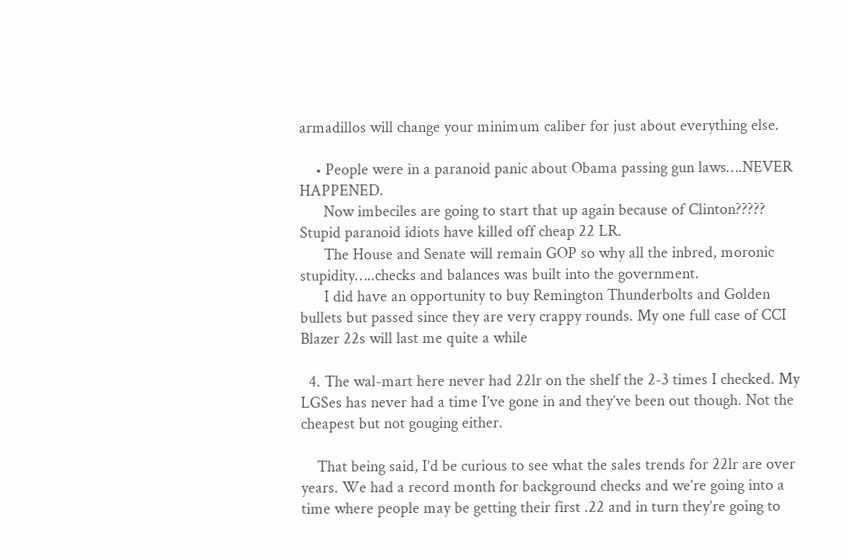armadillos will change your minimum caliber for just about everything else.

    • People were in a paranoid panic about Obama passing gun laws….NEVER HAPPENED.
      Now imbeciles are going to start that up again because of Clinton????? Stupid paranoid idiots have killed off cheap 22 LR.
      The House and Senate will remain GOP so why all the inbred, moronic stupidity…..checks and balances was built into the government.
      I did have an opportunity to buy Remington Thunderbolts and Golden bullets but passed since they are very crappy rounds. My one full case of CCI Blazer 22s will last me quite a while

  4. The wal-mart here never had 22lr on the shelf the 2-3 times I checked. My LGSes has never had a time I’ve gone in and they’ve been out though. Not the cheapest but not gouging either.

    That being said, I’d be curious to see what the sales trends for 22lr are over years. We had a record month for background checks and we’re going into a time where people may be getting their first .22 and in turn they’re going to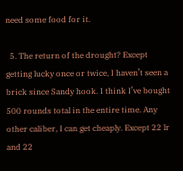need some food for it.

  5. The return of the drought? Except getting lucky once or twice, I haven’t seen a brick since Sandy hook. I think I’ve bought 500 rounds total in the entire time. Any other caliber, I can get cheaply. Except 22 lr and 22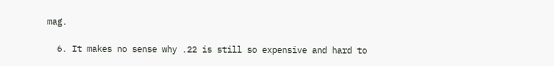mag.

  6. It makes no sense why .22 is still so expensive and hard to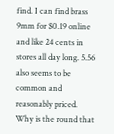find. I can find brass 9mm for $0.19 online and like 24 cents in stores all day long. 5.56 also seems to be common and reasonably priced. Why is the round that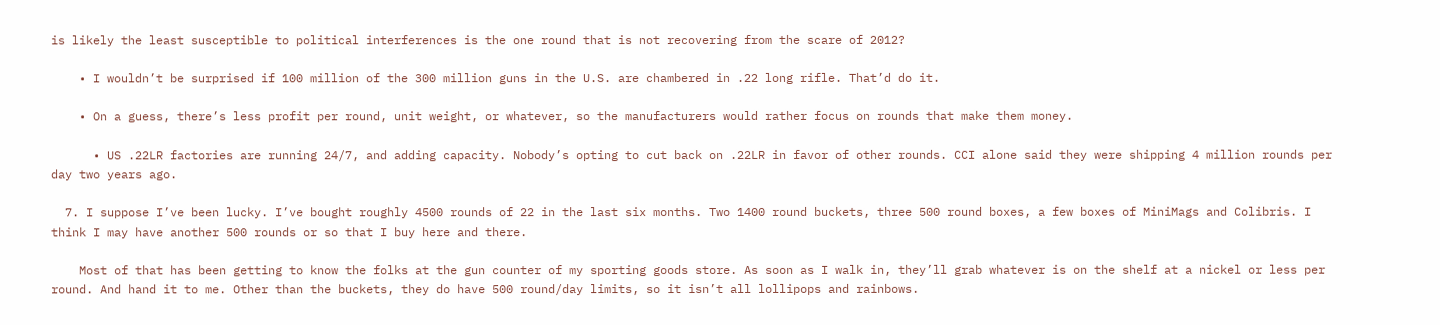is likely the least susceptible to political interferences is the one round that is not recovering from the scare of 2012?

    • I wouldn’t be surprised if 100 million of the 300 million guns in the U.S. are chambered in .22 long rifle. That’d do it.

    • On a guess, there’s less profit per round, unit weight, or whatever, so the manufacturers would rather focus on rounds that make them money.

      • US .22LR factories are running 24/7, and adding capacity. Nobody’s opting to cut back on .22LR in favor of other rounds. CCI alone said they were shipping 4 million rounds per day two years ago.

  7. I suppose I’ve been lucky. I’ve bought roughly 4500 rounds of 22 in the last six months. Two 1400 round buckets, three 500 round boxes, a few boxes of MiniMags and Colibris. I think I may have another 500 rounds or so that I buy here and there.

    Most of that has been getting to know the folks at the gun counter of my sporting goods store. As soon as I walk in, they’ll grab whatever is on the shelf at a nickel or less per round. And hand it to me. Other than the buckets, they do have 500 round/day limits, so it isn’t all lollipops and rainbows.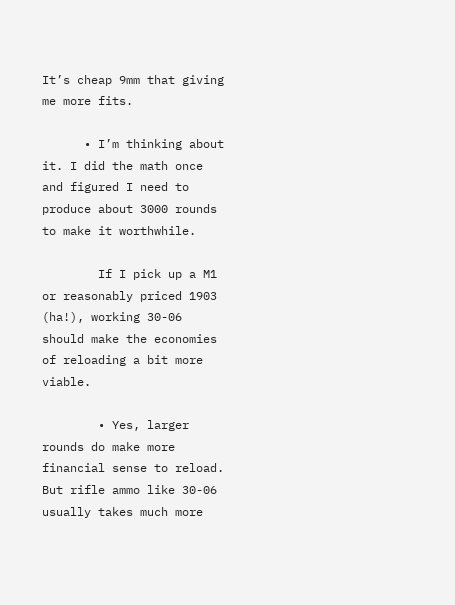It’s cheap 9mm that giving me more fits.

      • I’m thinking about it. I did the math once and figured I need to produce about 3000 rounds to make it worthwhile.

        If I pick up a M1 or reasonably priced 1903 (ha!), working 30-06 should make the economies of reloading a bit more viable.

        • Yes, larger rounds do make more financial sense to reload. But rifle ammo like 30-06 usually takes much more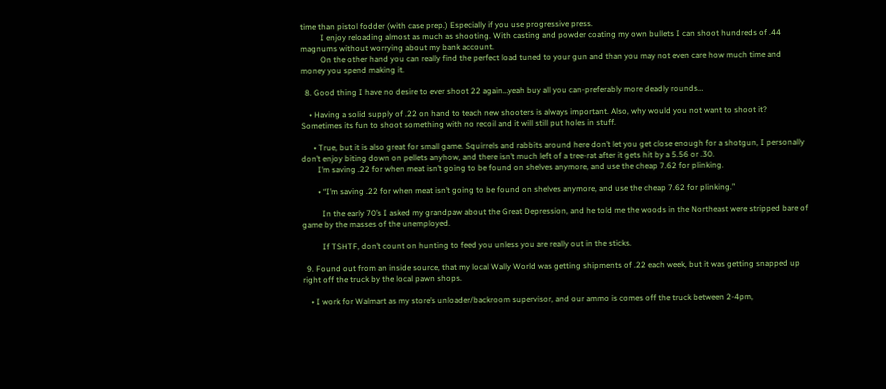time than pistol fodder (with case prep.) Especially if you use progressive press.
          I enjoy reloading almost as much as shooting. With casting and powder coating my own bullets I can shoot hundreds of .44 magnums without worrying about my bank account.
          On the other hand you can really find the perfect load tuned to your gun and than you may not even care how much time and money you spend making it.

  8. Good thing I have no desire to ever shoot 22 again…yeah buy all you can-preferably more deadly rounds…

    • Having a solid supply of .22 on hand to teach new shooters is always important. Also, why would you not want to shoot it? Sometimes its fun to shoot something with no recoil and it will still put holes in stuff.

      • True, but it is also great for small game. Squirrels and rabbits around here don’t let you get close enough for a shotgun, I personally don’t enjoy biting down on pellets anyhow, and there isn’t much left of a tree-rat after it gets hit by a 5.56 or .30.
        I’m saving .22 for when meat isn’t going to be found on shelves anymore, and use the cheap 7.62 for plinking.

        • “I’m saving .22 for when meat isn’t going to be found on shelves anymore, and use the cheap 7.62 for plinking.”

          In the early 70’s I asked my grandpaw about the Great Depression, and he told me the woods in the Northeast were stripped bare of game by the masses of the unemployed.

          If TSHTF, don’t count on hunting to feed you unless you are really out in the sticks.

  9. Found out from an inside source, that my local Wally World was getting shipments of .22 each week, but it was getting snapped up right off the truck by the local pawn shops.

    • I work for Walmart as my store’s unloader/backroom supervisor, and our ammo is comes off the truck between 2-4pm,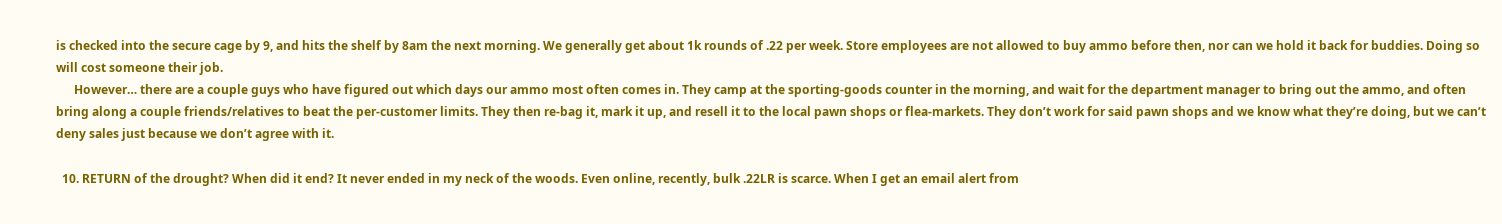is checked into the secure cage by 9, and hits the shelf by 8am the next morning. We generally get about 1k rounds of .22 per week. Store employees are not allowed to buy ammo before then, nor can we hold it back for buddies. Doing so will cost someone their job.
      However… there are a couple guys who have figured out which days our ammo most often comes in. They camp at the sporting-goods counter in the morning, and wait for the department manager to bring out the ammo, and often bring along a couple friends/relatives to beat the per-customer limits. They then re-bag it, mark it up, and resell it to the local pawn shops or flea-markets. They don’t work for said pawn shops and we know what they’re doing, but we can’t deny sales just because we don’t agree with it.

  10. RETURN of the drought? When did it end? It never ended in my neck of the woods. Even online, recently, bulk .22LR is scarce. When I get an email alert from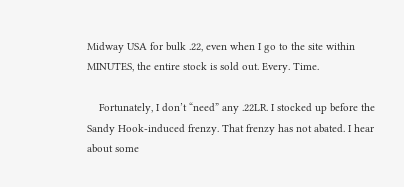Midway USA for bulk .22, even when I go to the site within MINUTES, the entire stock is sold out. Every. Time.

    Fortunately, I don’t “need” any .22LR. I stocked up before the Sandy Hook-induced frenzy. That frenzy has not abated. I hear about some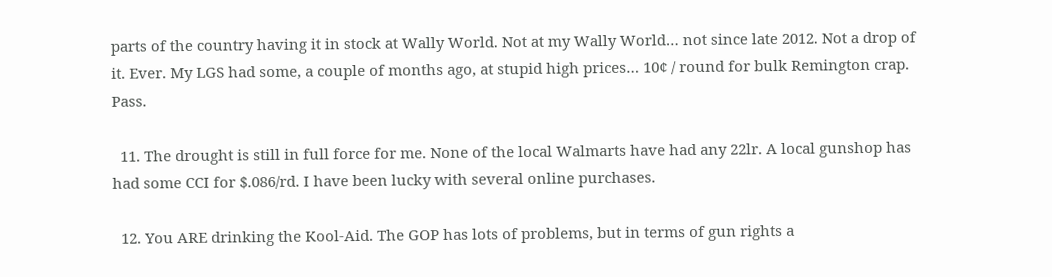parts of the country having it in stock at Wally World. Not at my Wally World… not since late 2012. Not a drop of it. Ever. My LGS had some, a couple of months ago, at stupid high prices… 10¢ / round for bulk Remington crap. Pass.

  11. The drought is still in full force for me. None of the local Walmarts have had any 22lr. A local gunshop has had some CCI for $.086/rd. I have been lucky with several online purchases.

  12. You ARE drinking the Kool-Aid. The GOP has lots of problems, but in terms of gun rights a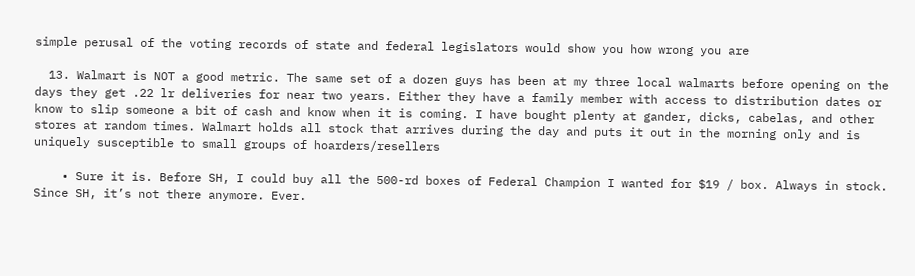simple perusal of the voting records of state and federal legislators would show you how wrong you are

  13. Walmart is NOT a good metric. The same set of a dozen guys has been at my three local walmarts before opening on the days they get .22 lr deliveries for near two years. Either they have a family member with access to distribution dates or know to slip someone a bit of cash and know when it is coming. I have bought plenty at gander, dicks, cabelas, and other stores at random times. Walmart holds all stock that arrives during the day and puts it out in the morning only and is uniquely susceptible to small groups of hoarders/resellers

    • Sure it is. Before SH, I could buy all the 500-rd boxes of Federal Champion I wanted for $19 / box. Always in stock. Since SH, it’s not there anymore. Ever.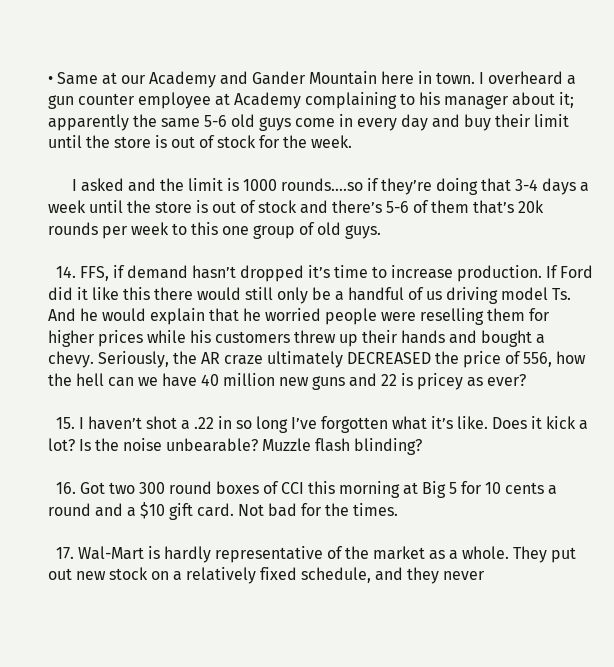• Same at our Academy and Gander Mountain here in town. I overheard a gun counter employee at Academy complaining to his manager about it; apparently the same 5-6 old guys come in every day and buy their limit until the store is out of stock for the week.

      I asked and the limit is 1000 rounds….so if they’re doing that 3-4 days a week until the store is out of stock and there’s 5-6 of them that’s 20k rounds per week to this one group of old guys.

  14. FFS, if demand hasn’t dropped it’s time to increase production. If Ford did it like this there would still only be a handful of us driving model Ts. And he would explain that he worried people were reselling them for higher prices while his customers threw up their hands and bought a chevy. Seriously, the AR craze ultimately DECREASED the price of 556, how the hell can we have 40 million new guns and 22 is pricey as ever?

  15. I haven’t shot a .22 in so long I’ve forgotten what it’s like. Does it kick a lot? Is the noise unbearable? Muzzle flash blinding?

  16. Got two 300 round boxes of CCI this morning at Big 5 for 10 cents a round and a $10 gift card. Not bad for the times.

  17. Wal-Mart is hardly representative of the market as a whole. They put out new stock on a relatively fixed schedule, and they never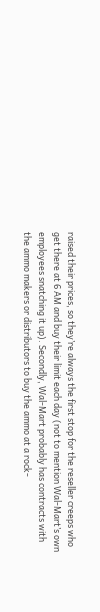raised their prices, so they’re always the first stop for the reseller creeps who get there at 6 AM and buy their limit each day (not to mention Wal-Mart’s own employees snatching it up). Secondly, Wal-Mart probably has contracts with the ammo makers or distributors to buy the ammo at a rock-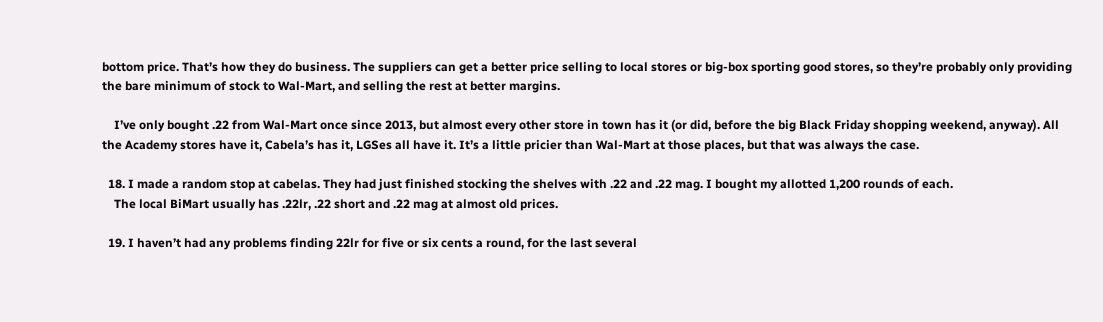bottom price. That’s how they do business. The suppliers can get a better price selling to local stores or big-box sporting good stores, so they’re probably only providing the bare minimum of stock to Wal-Mart, and selling the rest at better margins.

    I’ve only bought .22 from Wal-Mart once since 2013, but almost every other store in town has it (or did, before the big Black Friday shopping weekend, anyway). All the Academy stores have it, Cabela’s has it, LGSes all have it. It’s a little pricier than Wal-Mart at those places, but that was always the case.

  18. I made a random stop at cabelas. They had just finished stocking the shelves with .22 and .22 mag. I bought my allotted 1,200 rounds of each.
    The local BiMart usually has .22lr, .22 short and .22 mag at almost old prices.

  19. I haven’t had any problems finding 22lr for five or six cents a round, for the last several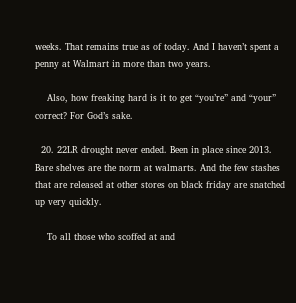weeks. That remains true as of today. And I haven’t spent a penny at Walmart in more than two years.

    Also, how freaking hard is it to get “you’re” and “your” correct? For God’s sake.

  20. 22LR drought never ended. Been in place since 2013. Bare shelves are the norm at walmarts. And the few stashes that are released at other stores on black friday are snatched up very quickly.

    To all those who scoffed at and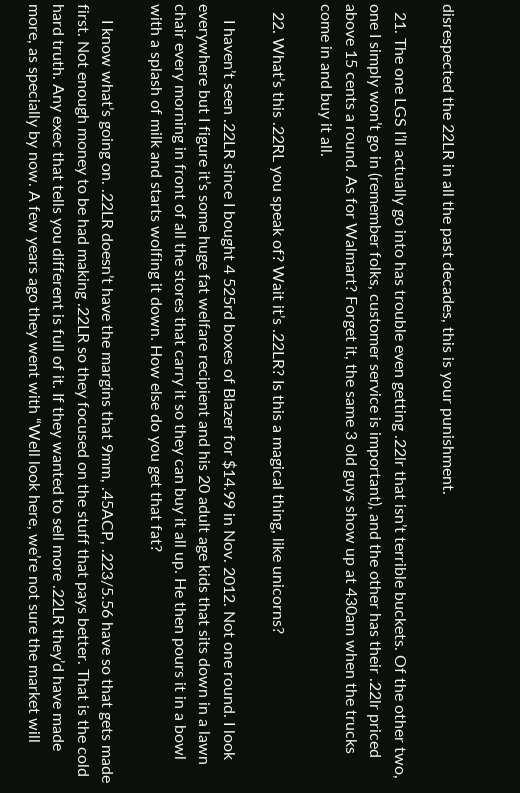disrespected the 22LR in all the past decades, this is your punishment.

  21. The one LGS I’ll actually go into has trouble even getting .22lr that isn’t terrible buckets. Of the other two, one I simply won’t go in (remember folks, customer service is important), and the other has their .22lr priced above 15 cents a round. As for Walmart? Forget it, the same 3 old guys show up at 430am when the trucks come in and buy it all.

  22. What’s this .22RL you speak of? Wait it’s .22LR? Is this a magical thing, like unicorns?

    I haven’t seen .22LR since I bought 4 525rd boxes of Blazer for $14.99 in Nov. 2012. Not one round. I look everywhere but I figure it’s some huge fat welfare recipient and his 20 adult age kids that sits down in a lawn chair every morning in front of all the stores that carry it so they can buy it all up. He then pours it in a bowl with a splash of milk and starts wolfing it down. How else do you get that fat?

    I know what’s going on. .22LR doesn’t have the margins that 9mm, .45ACP, .223/5.56 have so that gets made first. Not enough money to be had making .22LR so they focused on the stuff that pays better. That is the cold hard truth. Any exec that tells you different is full of it. If they wanted to sell more .22LR they’d have made more, as specially by now. A few years ago they went with “Well look here, we’re not sure the market will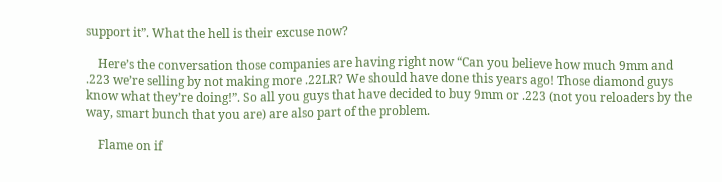support it”. What the hell is their excuse now?

    Here’s the conversation those companies are having right now “Can you believe how much 9mm and .223 we’re selling by not making more .22LR? We should have done this years ago! Those diamond guys know what they’re doing!”. So all you guys that have decided to buy 9mm or .223 (not you reloaders by the way, smart bunch that you are) are also part of the problem.

    Flame on if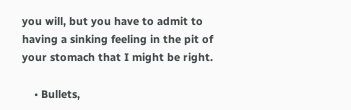you will, but you have to admit to having a sinking feeling in the pit of your stomach that I might be right.

    • Bullets,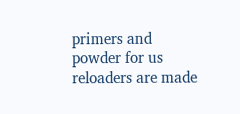primers and powder for us reloaders are made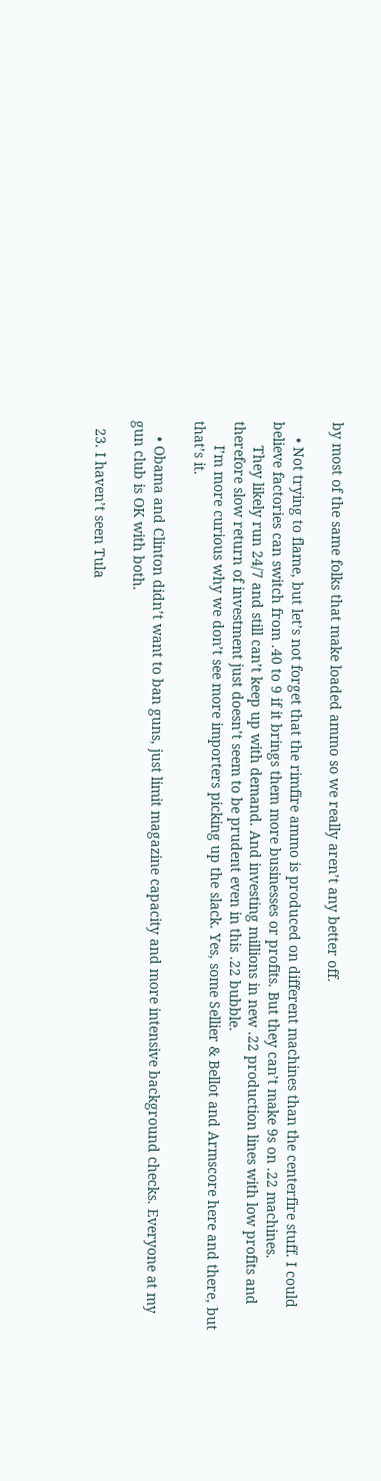by most of the same folks that make loaded ammo so we really aren’t any better off.

    • Not trying to flame, but let’s not forget that the rimfire ammo is produced on different machines than the centerfire stuff. I could believe factories can switch from .40 to 9 if it brings them more businesses or profits. But they can’t make 9s on .22 machines.
      They likely run 24/7 and still can’t keep up with demand. And investing millions in new .22 production lines with low profits and therefore slow return of investment just doesn’t seem to be prudent even in this .22 bubble.
      I’m more curious why we don’t see more importers picking up the slack. Yes, some Sellier & Bellot and Armscore here and there, but that’s it.

    • Obama and Clinton didn’t want to ban guns, just limit magazine capacity and more intensive background checks. Everyone at my gun club is OK with both.

  23. I haven’t seen Tula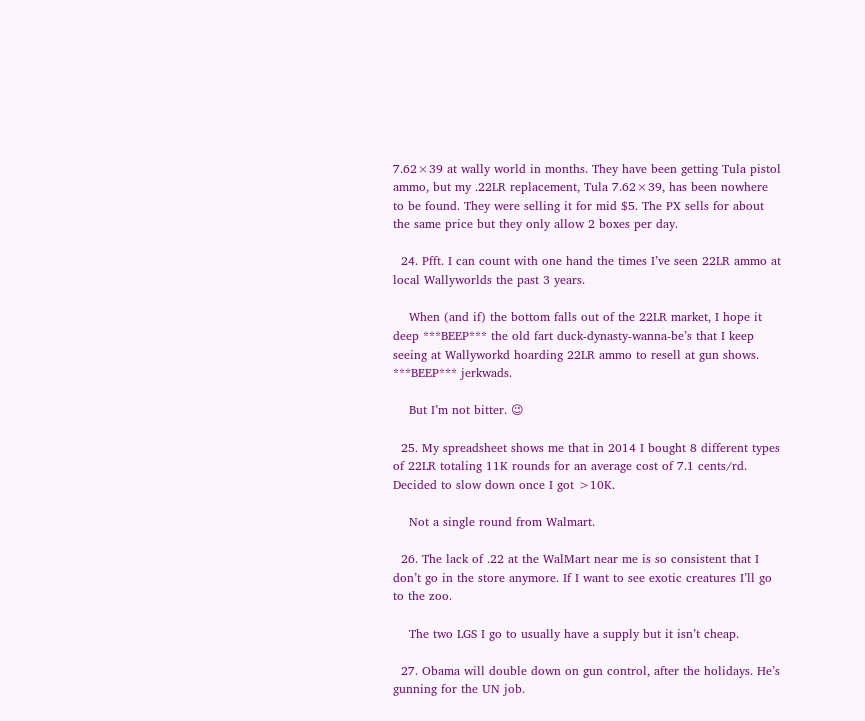7.62×39 at wally world in months. They have been getting Tula pistol ammo, but my .22LR replacement, Tula 7.62×39, has been nowhere to be found. They were selling it for mid $5. The PX sells for about the same price but they only allow 2 boxes per day.

  24. Pfft. I can count with one hand the times I’ve seen 22LR ammo at local Wallyworlds the past 3 years.

    When (and if) the bottom falls out of the 22LR market, I hope it deep ***BEEP*** the old fart duck-dynasty-wanna-be’s that I keep seeing at Wallyworkd hoarding 22LR ammo to resell at gun shows. ***BEEP*** jerkwads.

    But I’m not bitter. 😉

  25. My spreadsheet shows me that in 2014 I bought 8 different types of 22LR totaling 11K rounds for an average cost of 7.1 cents/rd. Decided to slow down once I got >10K.

    Not a single round from Walmart.

  26. The lack of .22 at the WalMart near me is so consistent that I don’t go in the store anymore. If I want to see exotic creatures I’ll go to the zoo.

    The two LGS I go to usually have a supply but it isn’t cheap.

  27. Obama will double down on gun control, after the holidays. He’s gunning for the UN job.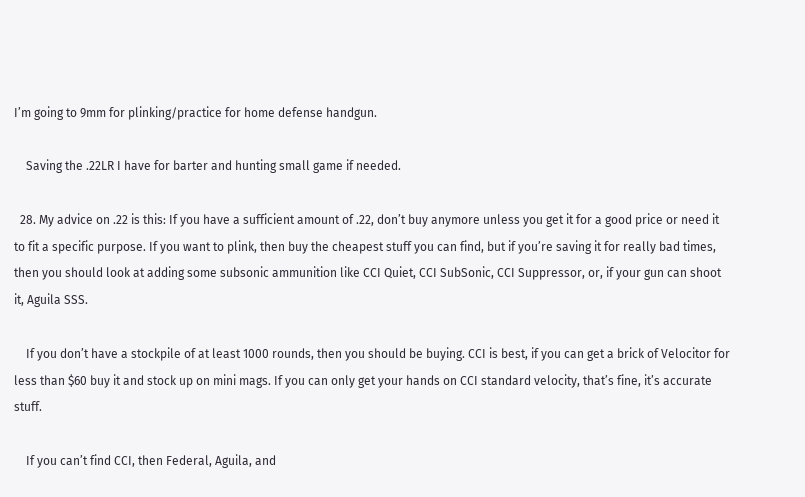I’m going to 9mm for plinking/practice for home defense handgun.

    Saving the .22LR I have for barter and hunting small game if needed.

  28. My advice on .22 is this: If you have a sufficient amount of .22, don’t buy anymore unless you get it for a good price or need it to fit a specific purpose. If you want to plink, then buy the cheapest stuff you can find, but if you’re saving it for really bad times, then you should look at adding some subsonic ammunition like CCI Quiet, CCI SubSonic, CCI Suppressor, or, if your gun can shoot it, Aguila SSS.

    If you don’t have a stockpile of at least 1000 rounds, then you should be buying. CCI is best, if you can get a brick of Velocitor for less than $60 buy it and stock up on mini mags. If you can only get your hands on CCI standard velocity, that’s fine, it’s accurate stuff.

    If you can’t find CCI, then Federal, Aguila, and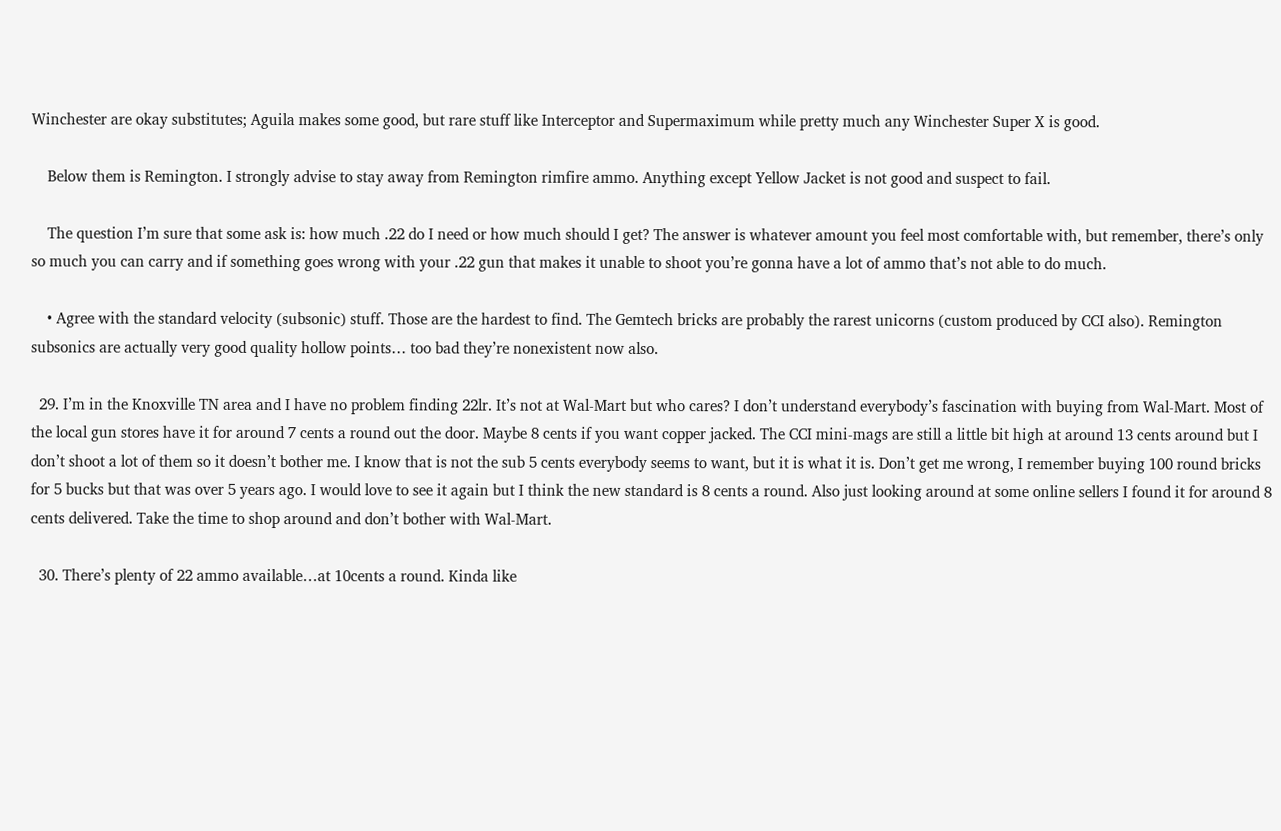Winchester are okay substitutes; Aguila makes some good, but rare stuff like Interceptor and Supermaximum while pretty much any Winchester Super X is good.

    Below them is Remington. I strongly advise to stay away from Remington rimfire ammo. Anything except Yellow Jacket is not good and suspect to fail.

    The question I’m sure that some ask is: how much .22 do I need or how much should I get? The answer is whatever amount you feel most comfortable with, but remember, there’s only so much you can carry and if something goes wrong with your .22 gun that makes it unable to shoot you’re gonna have a lot of ammo that’s not able to do much.

    • Agree with the standard velocity (subsonic) stuff. Those are the hardest to find. The Gemtech bricks are probably the rarest unicorns (custom produced by CCI also). Remington subsonics are actually very good quality hollow points… too bad they’re nonexistent now also.

  29. I’m in the Knoxville TN area and I have no problem finding 22lr. It’s not at Wal-Mart but who cares? I don’t understand everybody’s fascination with buying from Wal-Mart. Most of the local gun stores have it for around 7 cents a round out the door. Maybe 8 cents if you want copper jacked. The CCI mini-mags are still a little bit high at around 13 cents around but I don’t shoot a lot of them so it doesn’t bother me. I know that is not the sub 5 cents everybody seems to want, but it is what it is. Don’t get me wrong, I remember buying 100 round bricks for 5 bucks but that was over 5 years ago. I would love to see it again but I think the new standard is 8 cents a round. Also just looking around at some online sellers I found it for around 8 cents delivered. Take the time to shop around and don’t bother with Wal-Mart.

  30. There’s plenty of 22 ammo available…at 10cents a round. Kinda like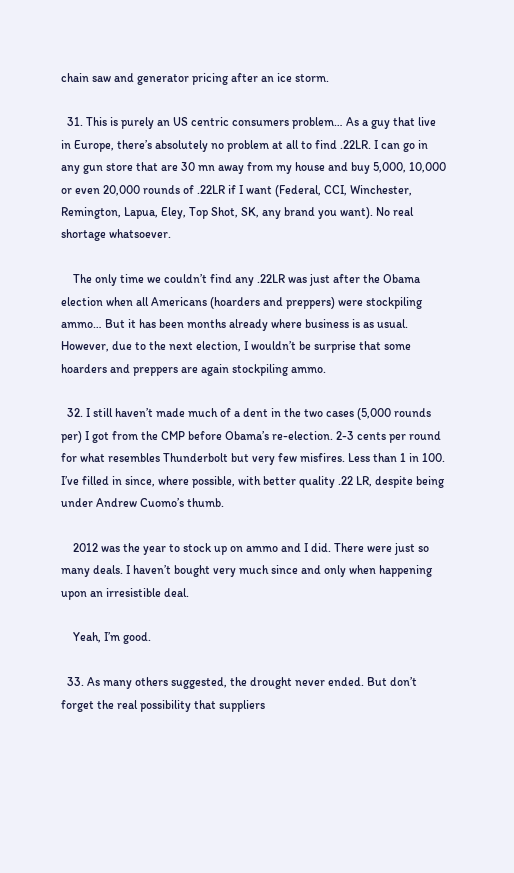chain saw and generator pricing after an ice storm.

  31. This is purely an US centric consumers problem… As a guy that live in Europe, there’s absolutely no problem at all to find .22LR. I can go in any gun store that are 30 mn away from my house and buy 5,000, 10,000 or even 20,000 rounds of .22LR if I want (Federal, CCI, Winchester, Remington, Lapua, Eley, Top Shot, SK, any brand you want). No real shortage whatsoever.

    The only time we couldn’t find any .22LR was just after the Obama election when all Americans (hoarders and preppers) were stockpiling ammo… But it has been months already where business is as usual. However, due to the next election, I wouldn’t be surprise that some hoarders and preppers are again stockpiling ammo.

  32. I still haven’t made much of a dent in the two cases (5,000 rounds per) I got from the CMP before Obama’s re-election. 2-3 cents per round for what resembles Thunderbolt but very few misfires. Less than 1 in 100. I’ve filled in since, where possible, with better quality .22 LR, despite being under Andrew Cuomo’s thumb.

    2012 was the year to stock up on ammo and I did. There were just so many deals. I haven’t bought very much since and only when happening upon an irresistible deal.

    Yeah, I’m good.

  33. As many others suggested, the drought never ended. But don’t forget the real possibility that suppliers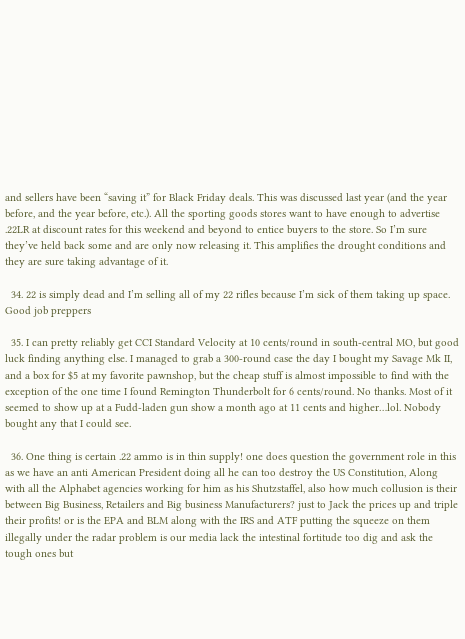and sellers have been “saving it” for Black Friday deals. This was discussed last year (and the year before, and the year before, etc.). All the sporting goods stores want to have enough to advertise .22LR at discount rates for this weekend and beyond to entice buyers to the store. So I’m sure they’ve held back some and are only now releasing it. This amplifies the drought conditions and they are sure taking advantage of it.

  34. 22 is simply dead and I’m selling all of my 22 rifles because I’m sick of them taking up space. Good job preppers

  35. I can pretty reliably get CCI Standard Velocity at 10 cents/round in south-central MO, but good luck finding anything else. I managed to grab a 300-round case the day I bought my Savage Mk II, and a box for $5 at my favorite pawnshop, but the cheap stuff is almost impossible to find with the exception of the one time I found Remington Thunderbolt for 6 cents/round. No thanks. Most of it seemed to show up at a Fudd-laden gun show a month ago at 11 cents and higher…lol. Nobody bought any that I could see.

  36. One thing is certain .22 ammo is in thin supply! one does question the government role in this as we have an anti American President doing all he can too destroy the US Constitution, Along with all the Alphabet agencies working for him as his Shutzstaffel, also how much collusion is their between Big Business, Retailers and Big business Manufacturers? just to Jack the prices up and triple their profits! or is the EPA and BLM along with the IRS and ATF putting the squeeze on them illegally under the radar problem is our media lack the intestinal fortitude too dig and ask the tough ones but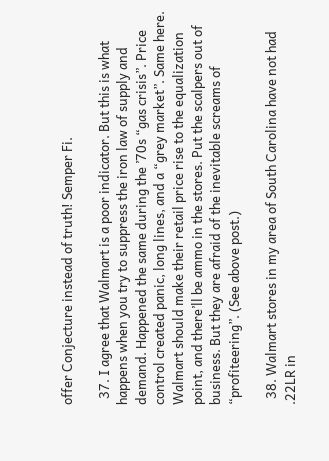offer Conjecture instead of truth! Semper Fi.

  37. I agree that Walmart is a poor indicator. But this is what happens when you try to suppress the iron law of supply and demand. Happened the same during the ’70s “gas crisis”. Price control created panic, long lines, and a “grey market”. Same here. Walmart should make their retail price rise to the equalization point, and there’ll be ammo in the stores. Put the scalpers out of business. But they are afraid of the inevitable screams of “profiteering”. (See above post.)

  38. Walmart stores in my area of South Carolina have not had .22LR in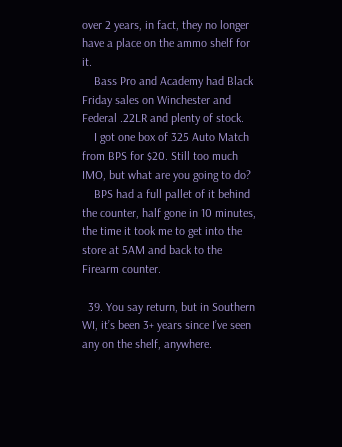over 2 years, in fact, they no longer have a place on the ammo shelf for it.
    Bass Pro and Academy had Black Friday sales on Winchester and Federal .22LR and plenty of stock.
    I got one box of 325 Auto Match from BPS for $20. Still too much IMO, but what are you going to do?
    BPS had a full pallet of it behind the counter, half gone in 10 minutes, the time it took me to get into the store at 5AM and back to the Firearm counter.

  39. You say return, but in Southern WI, it’s been 3+ years since I’ve seen any on the shelf, anywhere.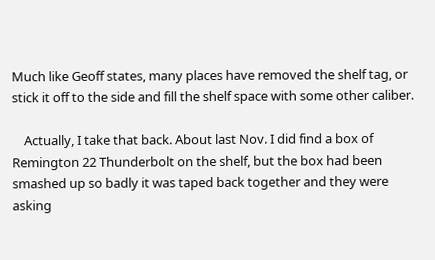Much like Geoff states, many places have removed the shelf tag, or stick it off to the side and fill the shelf space with some other caliber.

    Actually, I take that back. About last Nov. I did find a box of Remington 22 Thunderbolt on the shelf, but the box had been smashed up so badly it was taped back together and they were asking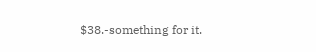$38.-something for it.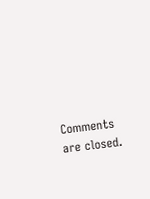Comments are closed.